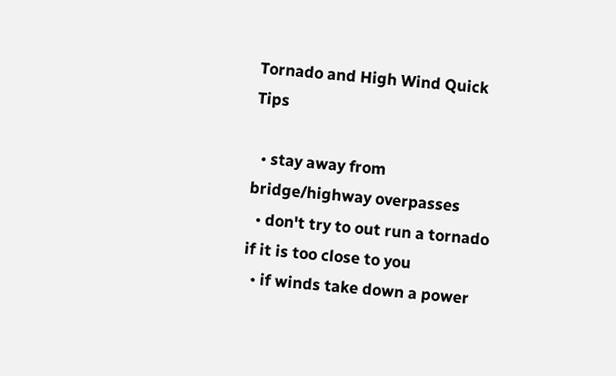Tornado and High Wind Quick Tips

  • stay away from bridge/highway overpasses
  • don't try to out run a tornado if it is too close to you
  • if winds take down a power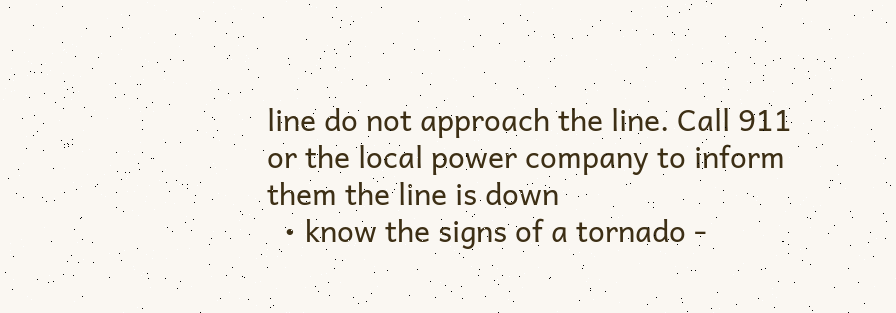line do not approach the line. Call 911 or the local power company to inform them the line is down
  • know the signs of a tornado -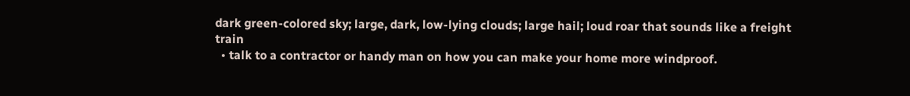dark green-colored sky; large, dark, low-lying clouds; large hail; loud roar that sounds like a freight train
  • talk to a contractor or handy man on how you can make your home more windproof.